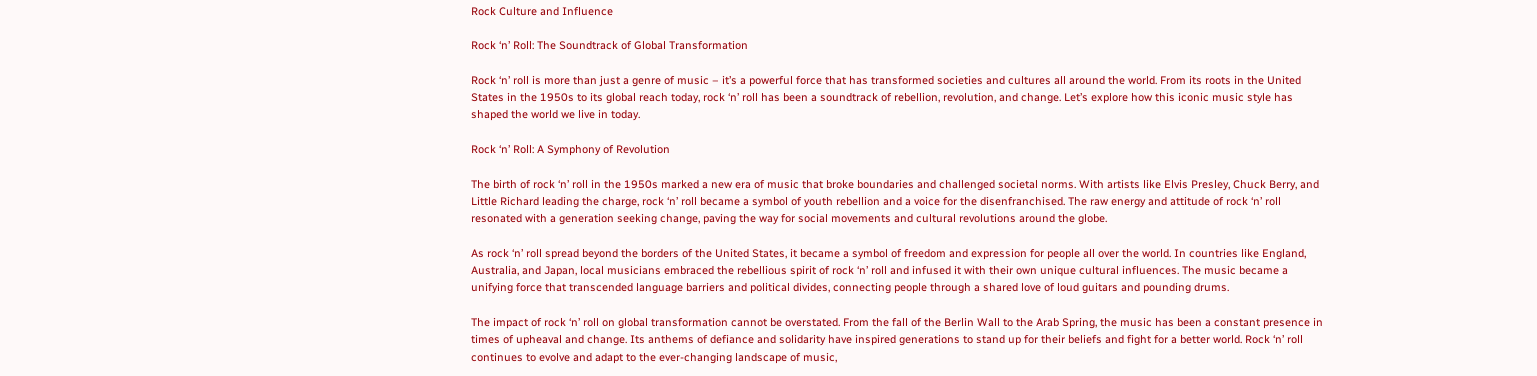Rock Culture and Influence

Rock ‘n’ Roll: The Soundtrack of Global Transformation

Rock ‘n’ roll is more than just a genre of music – it’s a powerful force that has transformed societies and cultures all around the world. From its roots in the United States in the 1950s to its global reach today, rock ‘n’ roll has been a soundtrack of rebellion, revolution, and change. Let’s explore how this iconic music style has shaped the world we live in today.

Rock ‘n’ Roll: A Symphony of Revolution

The birth of rock ‘n’ roll in the 1950s marked a new era of music that broke boundaries and challenged societal norms. With artists like Elvis Presley, Chuck Berry, and Little Richard leading the charge, rock ‘n’ roll became a symbol of youth rebellion and a voice for the disenfranchised. The raw energy and attitude of rock ‘n’ roll resonated with a generation seeking change, paving the way for social movements and cultural revolutions around the globe.

As rock ‘n’ roll spread beyond the borders of the United States, it became a symbol of freedom and expression for people all over the world. In countries like England, Australia, and Japan, local musicians embraced the rebellious spirit of rock ‘n’ roll and infused it with their own unique cultural influences. The music became a unifying force that transcended language barriers and political divides, connecting people through a shared love of loud guitars and pounding drums.

The impact of rock ‘n’ roll on global transformation cannot be overstated. From the fall of the Berlin Wall to the Arab Spring, the music has been a constant presence in times of upheaval and change. Its anthems of defiance and solidarity have inspired generations to stand up for their beliefs and fight for a better world. Rock ‘n’ roll continues to evolve and adapt to the ever-changing landscape of music,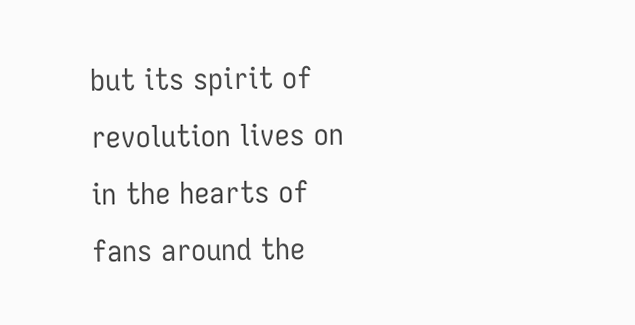but its spirit of revolution lives on in the hearts of fans around the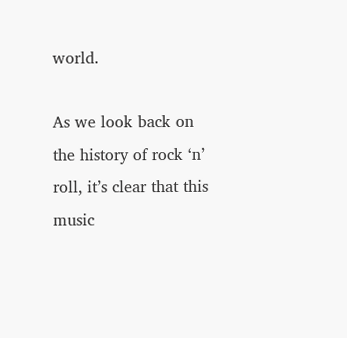world.

As we look back on the history of rock ‘n’ roll, it’s clear that this music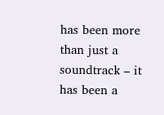has been more than just a soundtrack – it has been a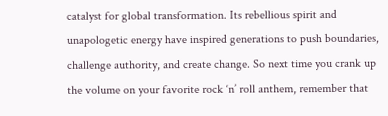catalyst for global transformation. Its rebellious spirit and unapologetic energy have inspired generations to push boundaries, challenge authority, and create change. So next time you crank up the volume on your favorite rock ‘n’ roll anthem, remember that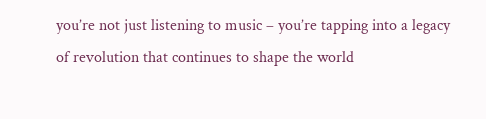you’re not just listening to music – you’re tapping into a legacy of revolution that continues to shape the world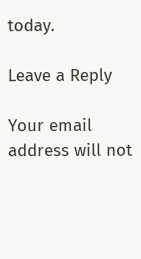today.

Leave a Reply

Your email address will not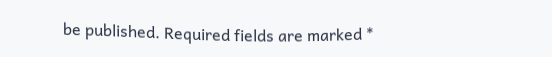be published. Required fields are marked *